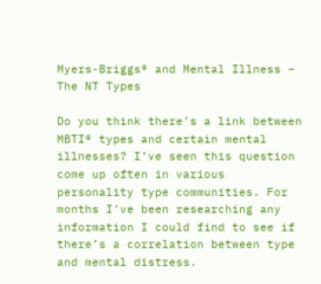Myers-Briggs® and Mental Illness – The NT Types

Do you think there’s a link between MBTI® types and certain mental illnesses? I’ve seen this question come up often in various personality type communities. For months I’ve been researching any information I could find to see if there’s a correlation between type and mental distress.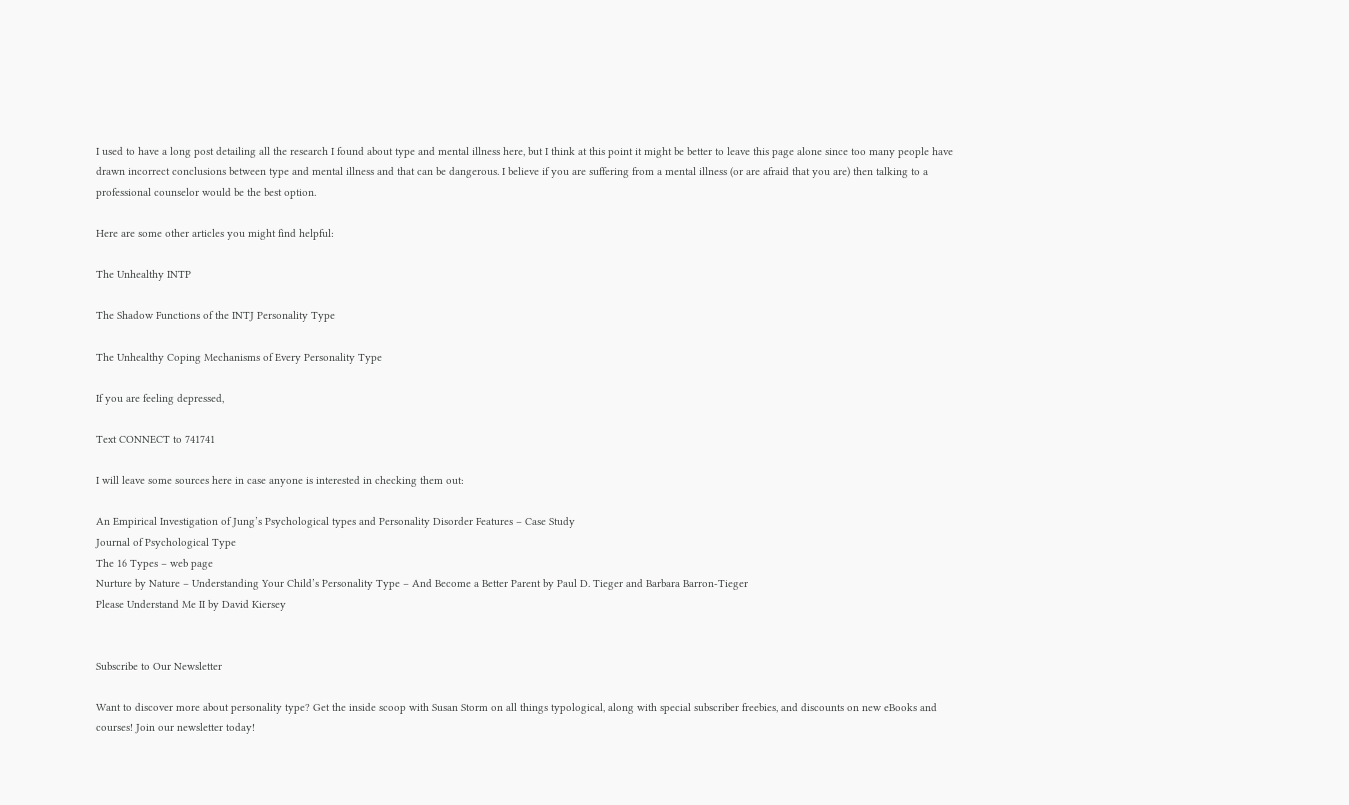I used to have a long post detailing all the research I found about type and mental illness here, but I think at this point it might be better to leave this page alone since too many people have drawn incorrect conclusions between type and mental illness and that can be dangerous. I believe if you are suffering from a mental illness (or are afraid that you are) then talking to a professional counselor would be the best option.

Here are some other articles you might find helpful:

The Unhealthy INTP

The Shadow Functions of the INTJ Personality Type

The Unhealthy Coping Mechanisms of Every Personality Type

If you are feeling depressed,

Text CONNECT to 741741

I will leave some sources here in case anyone is interested in checking them out:

An Empirical Investigation of Jung’s Psychological types and Personality Disorder Features – Case Study
Journal of Psychological Type
The 16 Types – web page
Nurture by Nature – Understanding Your Child’s Personality Type – And Become a Better Parent by Paul D. Tieger and Barbara Barron-Tieger
Please Understand Me II by David Kiersey


Subscribe to Our Newsletter

Want to discover more about personality type? Get the inside scoop with Susan Storm on all things typological, along with special subscriber freebies, and discounts on new eBooks and courses! Join our newsletter today!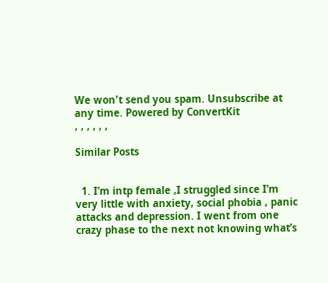We won't send you spam. Unsubscribe at any time. Powered by ConvertKit
, , , , , ,

Similar Posts


  1. I’m intp female ,I struggled since I’m very little with anxiety, social phobia , panic attacks and depression. I went from one crazy phase to the next not knowing what’s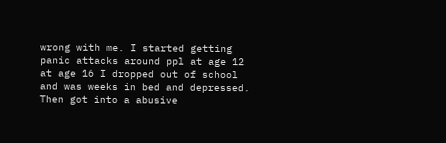wrong with me. I started getting panic attacks around ppl at age 12 at age 16 I dropped out of school and was weeks in bed and depressed. Then got into a abusive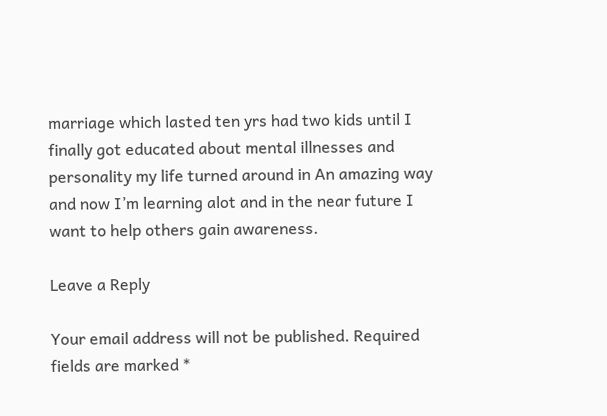marriage which lasted ten yrs had two kids until I finally got educated about mental illnesses and personality my life turned around in An amazing way and now I’m learning alot and in the near future I want to help others gain awareness.

Leave a Reply

Your email address will not be published. Required fields are marked *